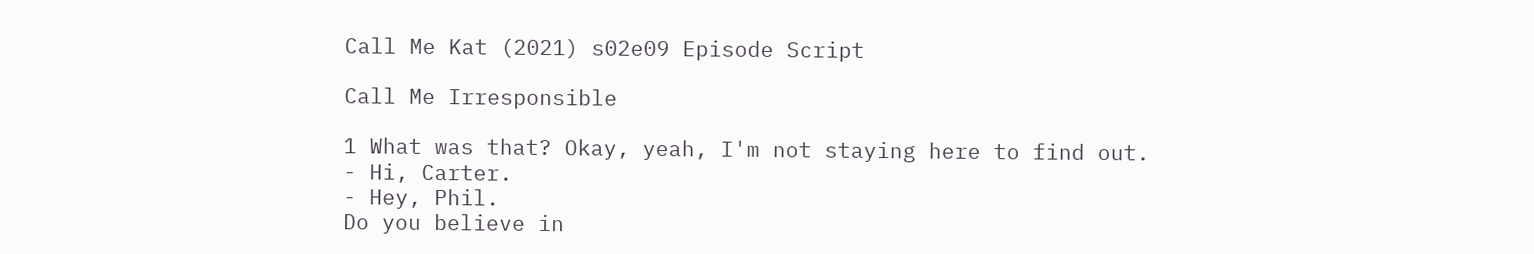Call Me Kat (2021) s02e09 Episode Script

Call Me Irresponsible

1 What was that? Okay, yeah, I'm not staying here to find out.
- Hi, Carter.
- Hey, Phil.
Do you believe in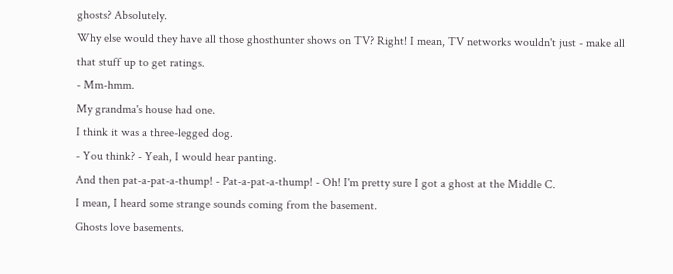ghosts? Absolutely.
Why else would they have all those ghosthunter shows on TV? Right! I mean, TV networks wouldn't just - make all that stuff up to get ratings.
- Mm-hmm.
My grandma's house had one.
I think it was a three-legged dog.
- You think? - Yeah, I would hear panting.
And then pat-a-pat-a-thump! - Pat-a-pat-a-thump! - Oh! I'm pretty sure I got a ghost at the Middle C.
I mean, I heard some strange sounds coming from the basement.
Ghosts love basements.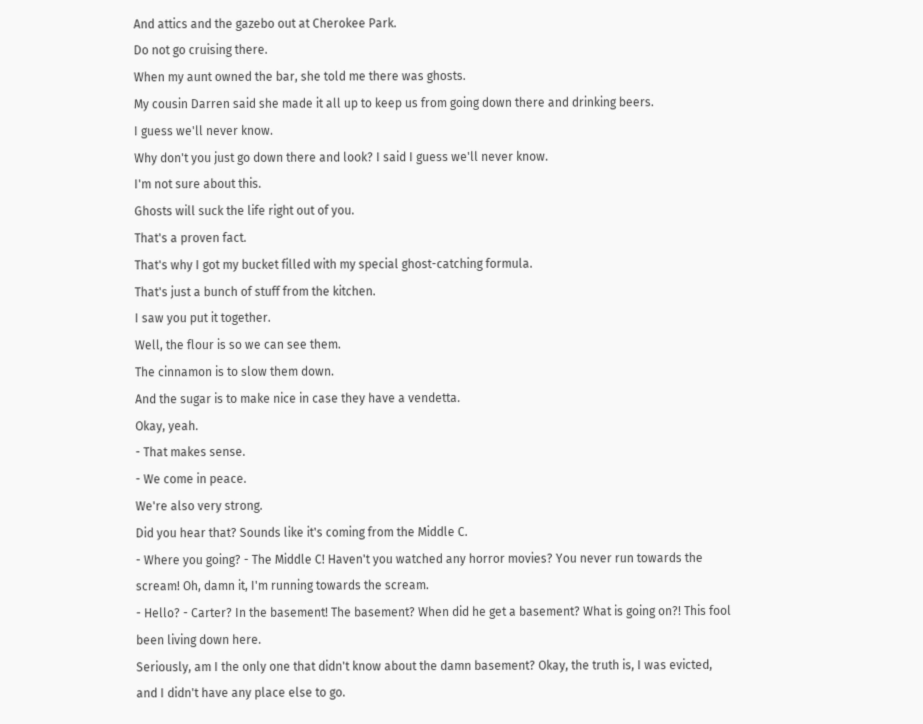And attics and the gazebo out at Cherokee Park.
Do not go cruising there.
When my aunt owned the bar, she told me there was ghosts.
My cousin Darren said she made it all up to keep us from going down there and drinking beers.
I guess we'll never know.
Why don't you just go down there and look? I said I guess we'll never know.
I'm not sure about this.
Ghosts will suck the life right out of you.
That's a proven fact.
That's why I got my bucket filled with my special ghost-catching formula.
That's just a bunch of stuff from the kitchen.
I saw you put it together.
Well, the flour is so we can see them.
The cinnamon is to slow them down.
And the sugar is to make nice in case they have a vendetta.
Okay, yeah.
- That makes sense.
- We come in peace.
We're also very strong.
Did you hear that? Sounds like it's coming from the Middle C.
- Where you going? - The Middle C! Haven't you watched any horror movies? You never run towards the scream! Oh, damn it, I'm running towards the scream.
- Hello? - Carter? In the basement! The basement? When did he get a basement? What is going on?! This fool been living down here.
Seriously, am I the only one that didn't know about the damn basement? Okay, the truth is, I was evicted, and I didn't have any place else to go.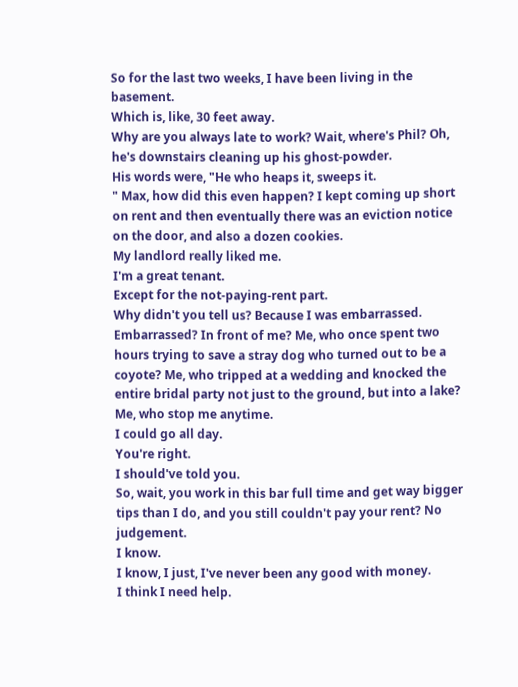So for the last two weeks, I have been living in the basement.
Which is, like, 30 feet away.
Why are you always late to work? Wait, where's Phil? Oh, he's downstairs cleaning up his ghost-powder.
His words were, "He who heaps it, sweeps it.
" Max, how did this even happen? I kept coming up short on rent and then eventually there was an eviction notice on the door, and also a dozen cookies.
My landlord really liked me.
I'm a great tenant.
Except for the not-paying-rent part.
Why didn't you tell us? Because I was embarrassed.
Embarrassed? In front of me? Me, who once spent two hours trying to save a stray dog who turned out to be a coyote? Me, who tripped at a wedding and knocked the entire bridal party not just to the ground, but into a lake? Me, who stop me anytime.
I could go all day.
You're right.
I should've told you.
So, wait, you work in this bar full time and get way bigger tips than I do, and you still couldn't pay your rent? No judgement.
I know.
I know, I just, I've never been any good with money.
I think I need help.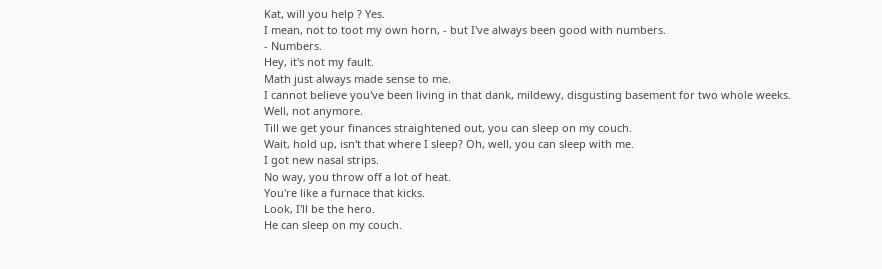Kat, will you help ? Yes.
I mean, not to toot my own horn, - but I've always been good with numbers.
- Numbers.
Hey, it's not my fault.
Math just always made sense to me.
I cannot believe you've been living in that dank, mildewy, disgusting basement for two whole weeks.
Well, not anymore.
Till we get your finances straightened out, you can sleep on my couch.
Wait, hold up, isn't that where I sleep? Oh, well, you can sleep with me.
I got new nasal strips.
No way, you throw off a lot of heat.
You're like a furnace that kicks.
Look, I'll be the hero.
He can sleep on my couch.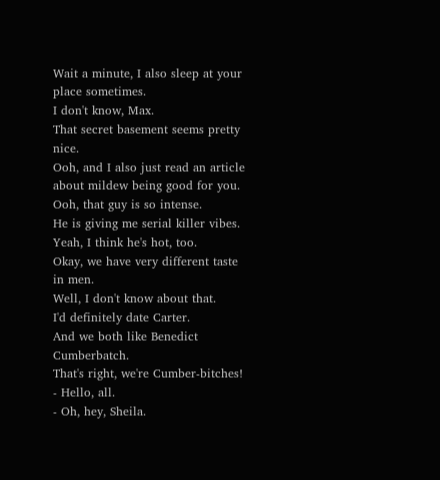Wait a minute, I also sleep at your place sometimes.
I don't know, Max.
That secret basement seems pretty nice.
Ooh, and I also just read an article about mildew being good for you.
Ooh, that guy is so intense.
He is giving me serial killer vibes.
Yeah, I think he's hot, too.
Okay, we have very different taste in men.
Well, I don't know about that.
I'd definitely date Carter.
And we both like Benedict Cumberbatch.
That's right, we're Cumber-bitches! - Hello, all.
- Oh, hey, Sheila.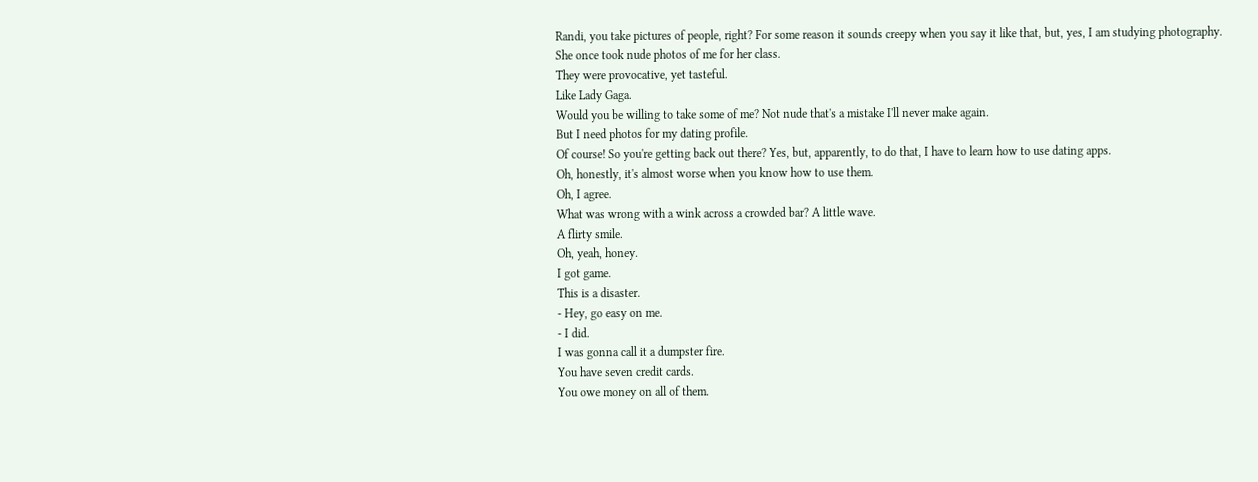Randi, you take pictures of people, right? For some reason it sounds creepy when you say it like that, but, yes, I am studying photography.
She once took nude photos of me for her class.
They were provocative, yet tasteful.
Like Lady Gaga.
Would you be willing to take some of me? Not nude that's a mistake I'll never make again.
But I need photos for my dating profile.
Of course! So you're getting back out there? Yes, but, apparently, to do that, I have to learn how to use dating apps.
Oh, honestly, it's almost worse when you know how to use them.
Oh, I agree.
What was wrong with a wink across a crowded bar? A little wave.
A flirty smile.
Oh, yeah, honey.
I got game.
This is a disaster.
- Hey, go easy on me.
- I did.
I was gonna call it a dumpster fire.
You have seven credit cards.
You owe money on all of them.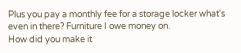Plus you pay a monthly fee for a storage locker what's even in there? Furniture I owe money on.
How did you make it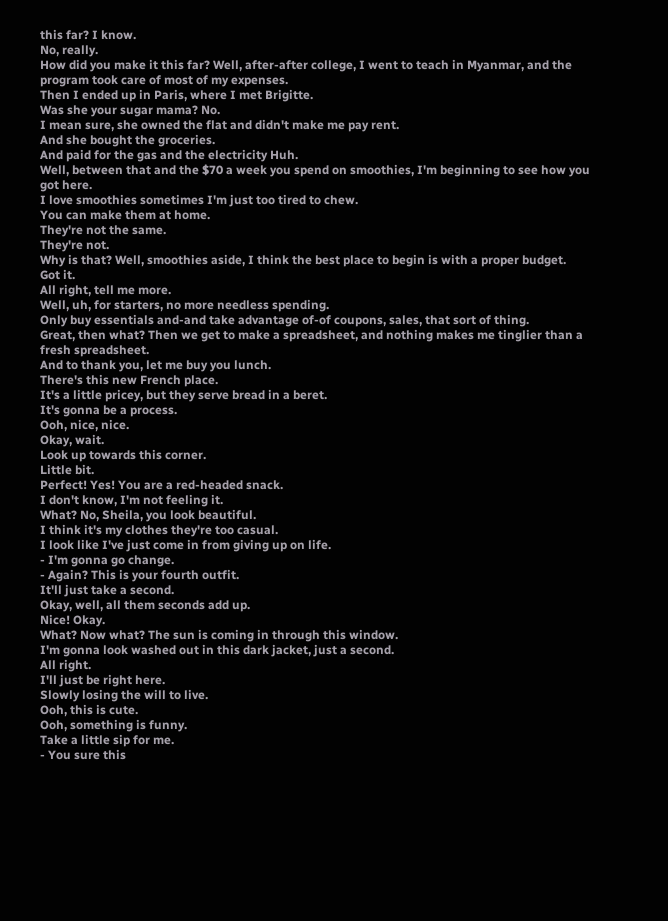this far? I know.
No, really.
How did you make it this far? Well, after-after college, I went to teach in Myanmar, and the program took care of most of my expenses.
Then I ended up in Paris, where I met Brigitte.
Was she your sugar mama? No.
I mean sure, she owned the flat and didn't make me pay rent.
And she bought the groceries.
And paid for the gas and the electricity Huh.
Well, between that and the $70 a week you spend on smoothies, I'm beginning to see how you got here.
I love smoothies sometimes I'm just too tired to chew.
You can make them at home.
They're not the same.
They're not.
Why is that? Well, smoothies aside, I think the best place to begin is with a proper budget.
Got it.
All right, tell me more.
Well, uh, for starters, no more needless spending.
Only buy essentials and-and take advantage of-of coupons, sales, that sort of thing.
Great, then what? Then we get to make a spreadsheet, and nothing makes me tinglier than a fresh spreadsheet.
And to thank you, let me buy you lunch.
There's this new French place.
It's a little pricey, but they serve bread in a beret.
It's gonna be a process.
Ooh, nice, nice.
Okay, wait.
Look up towards this corner.
Little bit.
Perfect! Yes! You are a red-headed snack.
I don't know, I'm not feeling it.
What? No, Sheila, you look beautiful.
I think it's my clothes they're too casual.
I look like I've just come in from giving up on life.
- I'm gonna go change.
- Again? This is your fourth outfit.
It'll just take a second.
Okay, well, all them seconds add up.
Nice! Okay.
What? Now what? The sun is coming in through this window.
I'm gonna look washed out in this dark jacket, just a second.
All right.
I'll just be right here.
Slowly losing the will to live.
Ooh, this is cute.
Ooh, something is funny.
Take a little sip for me.
- You sure this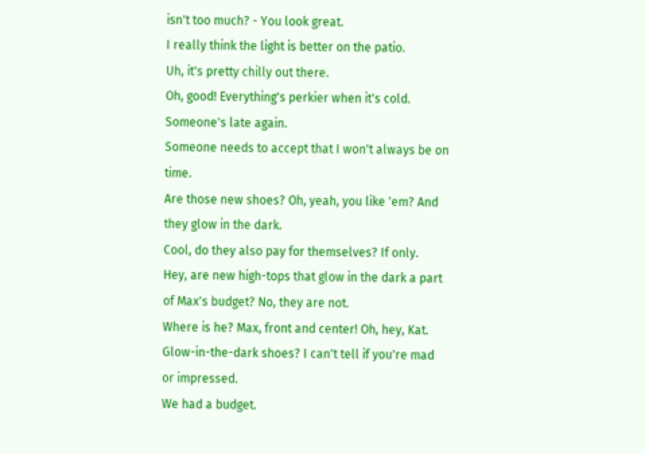isn't too much? - You look great.
I really think the light is better on the patio.
Uh, it's pretty chilly out there.
Oh, good! Everything's perkier when it's cold.
Someone's late again.
Someone needs to accept that I won't always be on time.
Are those new shoes? Oh, yeah, you like 'em? And they glow in the dark.
Cool, do they also pay for themselves? If only.
Hey, are new high-tops that glow in the dark a part of Max's budget? No, they are not.
Where is he? Max, front and center! Oh, hey, Kat.
Glow-in-the-dark shoes? I can't tell if you're mad or impressed.
We had a budget.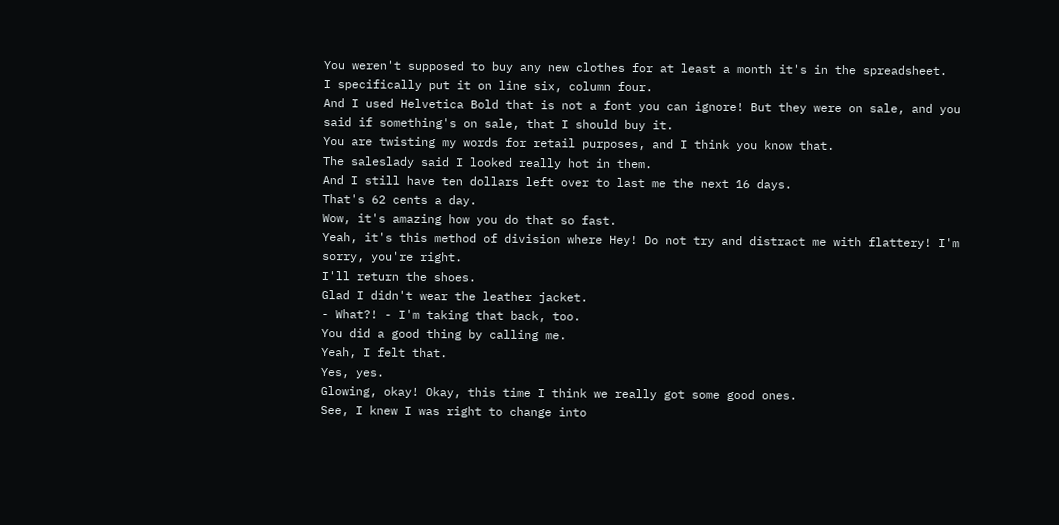You weren't supposed to buy any new clothes for at least a month it's in the spreadsheet.
I specifically put it on line six, column four.
And I used Helvetica Bold that is not a font you can ignore! But they were on sale, and you said if something's on sale, that I should buy it.
You are twisting my words for retail purposes, and I think you know that.
The saleslady said I looked really hot in them.
And I still have ten dollars left over to last me the next 16 days.
That's 62 cents a day.
Wow, it's amazing how you do that so fast.
Yeah, it's this method of division where Hey! Do not try and distract me with flattery! I'm sorry, you're right.
I'll return the shoes.
Glad I didn't wear the leather jacket.
- What?! - I'm taking that back, too.
You did a good thing by calling me.
Yeah, I felt that.
Yes, yes.
Glowing, okay! Okay, this time I think we really got some good ones.
See, I knew I was right to change into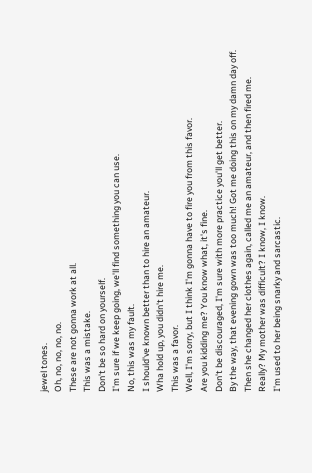jewel tones.
Oh, no, no, no, no.
These are not gonna work at all.
This was a mistake.
Don't be so hard on yourself.
I'm sure if we keep going, we'll find something you can use.
No, this was my fault.
I should've known better than to hire an amateur.
Wha hold up, you didn't hire me.
This was a favor.
Well, I'm sorry, but I think I'm gonna have to fire you from this favor.
Are you kidding me? You know what, it's fine.
Don't be discouraged, I'm sure with more practice you'll get better.
By the way, that evening gown was too much! Got me doing this on my damn day off.
Then she changed her clothes again, called me an amateur, and then fired me.
Really? My mother was difficult? I know, I know.
I'm used to her being snarky and sarcastic.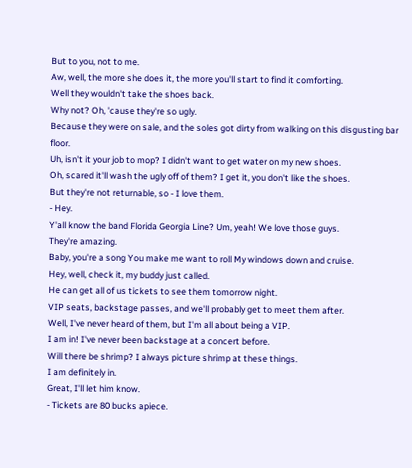But to you, not to me.
Aw, well, the more she does it, the more you'll start to find it comforting.
Well they wouldn't take the shoes back.
Why not? Oh, 'cause they're so ugly.
Because they were on sale, and the soles got dirty from walking on this disgusting bar floor.
Uh, isn't it your job to mop? I didn't want to get water on my new shoes.
Oh, scared it'll wash the ugly off of them? I get it, you don't like the shoes.
But they're not returnable, so - I love them.
- Hey.
Y'all know the band Florida Georgia Line? Um, yeah! We love those guys.
They're amazing.
Baby, you're a song You make me want to roll My windows down and cruise.
Hey, well, check it, my buddy just called.
He can get all of us tickets to see them tomorrow night.
VIP seats, backstage passes, and we'll probably get to meet them after.
Well, I've never heard of them, but I'm all about being a VIP.
I am in! I've never been backstage at a concert before.
Will there be shrimp? I always picture shrimp at these things.
I am definitely in.
Great, I'll let him know.
- Tickets are 80 bucks apiece.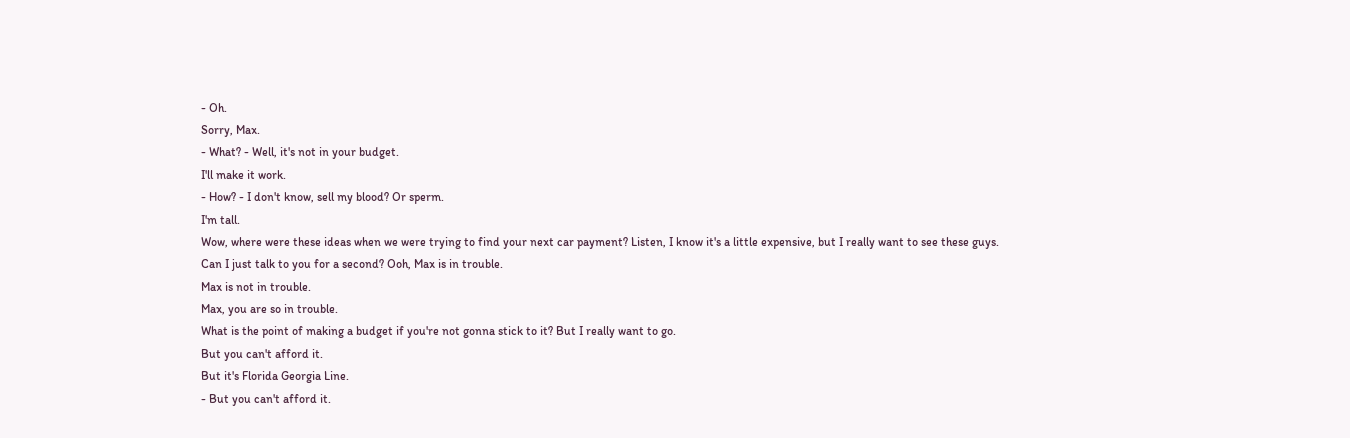- Oh.
Sorry, Max.
- What? - Well, it's not in your budget.
I'll make it work.
- How? - I don't know, sell my blood? Or sperm.
I'm tall.
Wow, where were these ideas when we were trying to find your next car payment? Listen, I know it's a little expensive, but I really want to see these guys.
Can I just talk to you for a second? Ooh, Max is in trouble.
Max is not in trouble.
Max, you are so in trouble.
What is the point of making a budget if you're not gonna stick to it? But I really want to go.
But you can't afford it.
But it's Florida Georgia Line.
- But you can't afford it.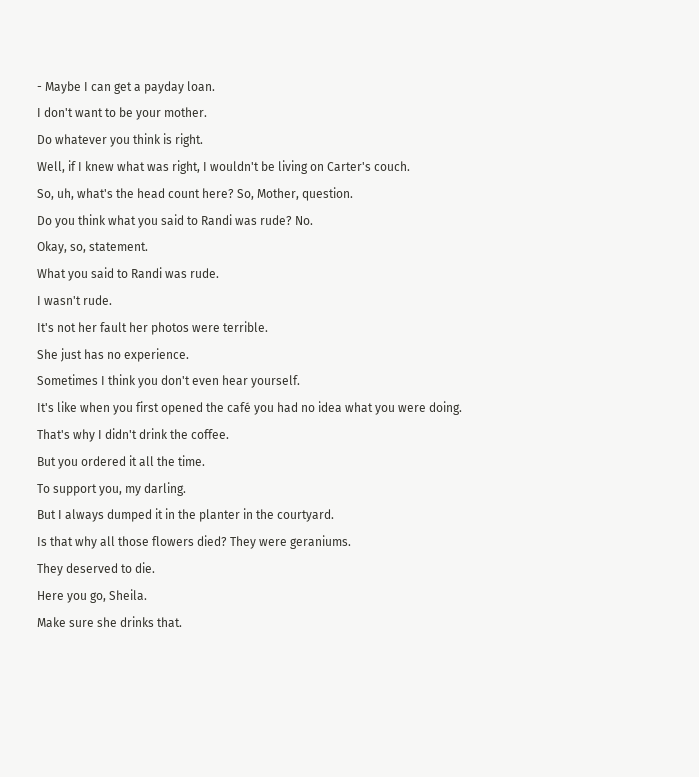- Maybe I can get a payday loan.
I don't want to be your mother.
Do whatever you think is right.
Well, if I knew what was right, I wouldn't be living on Carter's couch.
So, uh, what's the head count here? So, Mother, question.
Do you think what you said to Randi was rude? No.
Okay, so, statement.
What you said to Randi was rude.
I wasn't rude.
It's not her fault her photos were terrible.
She just has no experience.
Sometimes I think you don't even hear yourself.
It's like when you first opened the café you had no idea what you were doing.
That's why I didn't drink the coffee.
But you ordered it all the time.
To support you, my darling.
But I always dumped it in the planter in the courtyard.
Is that why all those flowers died? They were geraniums.
They deserved to die.
Here you go, Sheila.
Make sure she drinks that.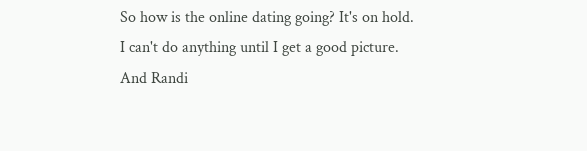So how is the online dating going? It's on hold.
I can't do anything until I get a good picture.
And Randi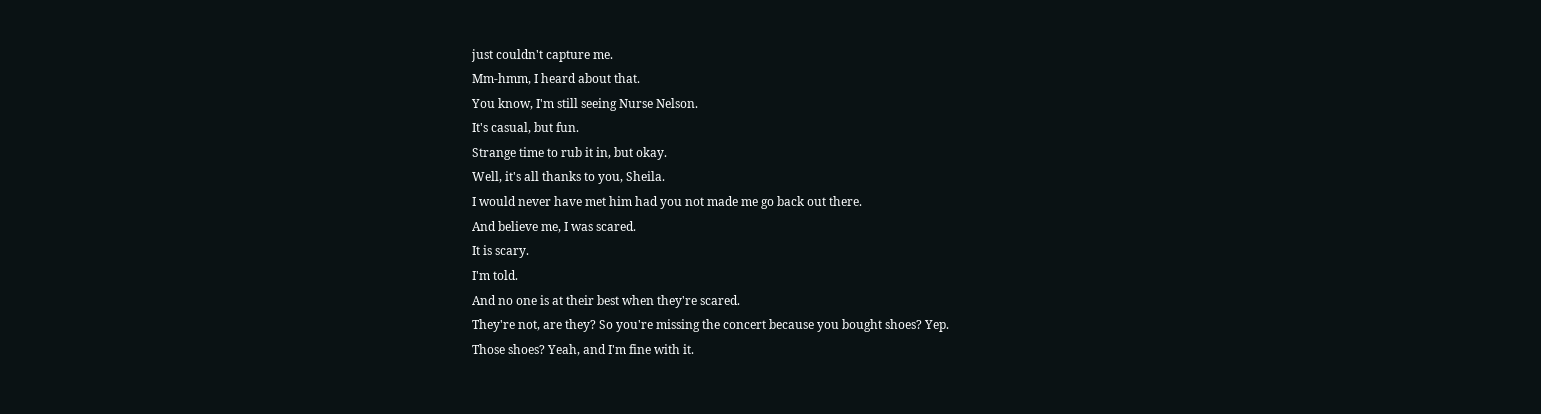just couldn't capture me.
Mm-hmm, I heard about that.
You know, I'm still seeing Nurse Nelson.
It's casual, but fun.
Strange time to rub it in, but okay.
Well, it's all thanks to you, Sheila.
I would never have met him had you not made me go back out there.
And believe me, I was scared.
It is scary.
I'm told.
And no one is at their best when they're scared.
They're not, are they? So you're missing the concert because you bought shoes? Yep.
Those shoes? Yeah, and I'm fine with it.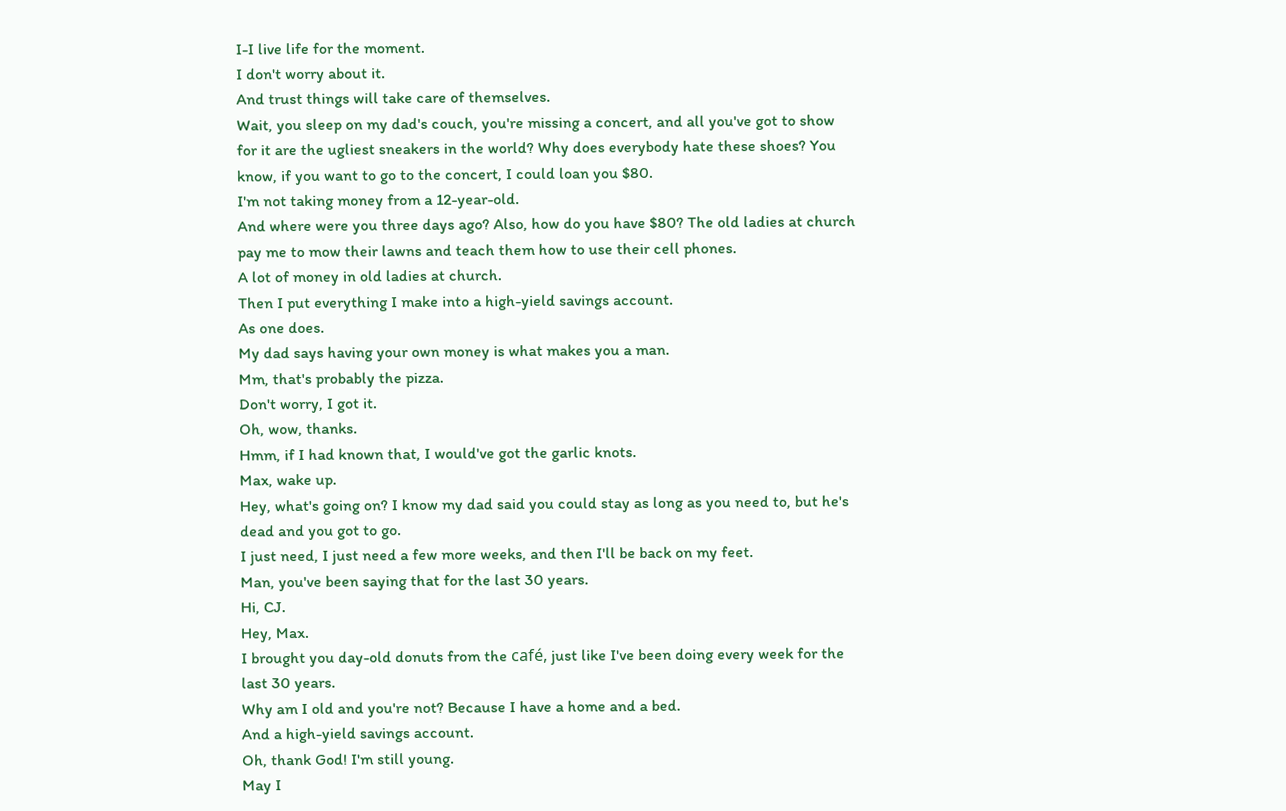I-I live life for the moment.
I don't worry about it.
And trust things will take care of themselves.
Wait, you sleep on my dad's couch, you're missing a concert, and all you've got to show for it are the ugliest sneakers in the world? Why does everybody hate these shoes? You know, if you want to go to the concert, I could loan you $80.
I'm not taking money from a 12-year-old.
And where were you three days ago? Also, how do you have $80? The old ladies at church pay me to mow their lawns and teach them how to use their cell phones.
A lot of money in old ladies at church.
Then I put everything I make into a high-yield savings account.
As one does.
My dad says having your own money is what makes you a man.
Mm, that's probably the pizza.
Don't worry, I got it.
Oh, wow, thanks.
Hmm, if I had known that, I would've got the garlic knots.
Max, wake up.
Hey, what's going on? I know my dad said you could stay as long as you need to, but he's dead and you got to go.
I just need, I just need a few more weeks, and then I'll be back on my feet.
Man, you've been saying that for the last 30 years.
Hi, CJ.
Hey, Max.
I brought you day-old donuts from the café, just like I've been doing every week for the last 30 years.
Why am I old and you're not? Because I have a home and a bed.
And a high-yield savings account.
Oh, thank God! I'm still young.
May I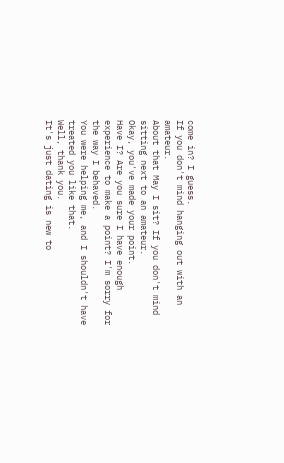come in? I guess.
If you don't mind hanging out with an amateur.
About that May I sit? If you don't mind sitting next to an amateur.
Okay, you've made your point.
Have I? Are you sure I have enough experience to make a point? I'm sorry for the way I behaved.
You were helping me, and I shouldn't have treated you like that.
Well, thank you.
It's just dating is new to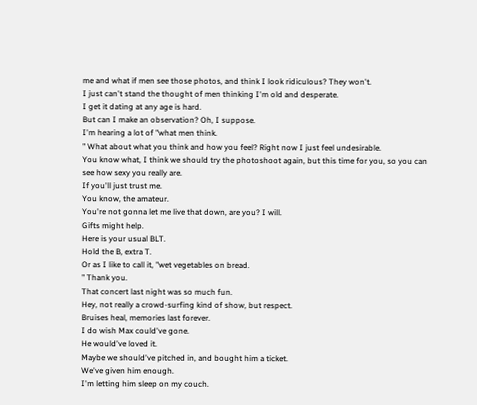me and what if men see those photos, and think I look ridiculous? They won't.
I just can't stand the thought of men thinking I'm old and desperate.
I get it dating at any age is hard.
But can I make an observation? Oh, I suppose.
I'm hearing a lot of "what men think.
" What about what you think and how you feel? Right now I just feel undesirable.
You know what, I think we should try the photoshoot again, but this time for you, so you can see how sexy you really are.
If you'll just trust me.
You know, the amateur.
You're not gonna let me live that down, are you? I will.
Gifts might help.
Here is your usual BLT.
Hold the B, extra T.
Or as I like to call it, "wet vegetables on bread.
" Thank you.
That concert last night was so much fun.
Hey, not really a crowd-surfing kind of show, but respect.
Bruises heal, memories last forever.
I do wish Max could've gone.
He would've loved it.
Maybe we should've pitched in, and bought him a ticket.
We've given him enough.
I'm letting him sleep on my couch.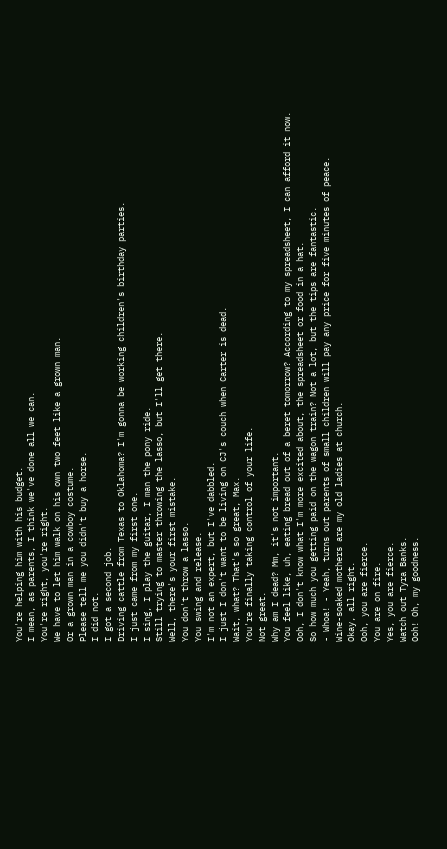You're helping him with his budget.
I mean, as parents, I think we've done all we can.
You're right, you're right.
We have to let him walk on his own two feet like a grown man.
Or a grown man in a cowboy costume.
Please tell me you didn't buy a horse.
I did not.
I got a second job.
Driving cattle from Texas to Oklahoma? I'm gonna be working children's birthday parties.
I just came from my first one.
I sing, I play the guitar, I man the pony ride.
Still trying to master throwing the lasso, but I'll get there.
Well, there's your first mistake.
You don't throw a lasso.
You swing and release.
I'm not an expert, but I've dabbled.
I just I don't want to be living on CJ's couch when Carter is dead.
Wait, what? That's so great, Max.
You're finally taking control of your life.
Not great.
Why am I dead? Mm, it's not important.
You feel like, uh, eating bread out of a beret tomorrow? According to my spreadsheet, I can afford it now.
Ooh, I don't know what I'm more excited about, the spreadsheet or food in a hat.
So how much you getting paid on the wagon train? Not a lot, but the tips are fantastic.
- Whoa! - Yeah, turns out parents of small children will pay any price for five minutes of peace.
Wine-soaked mothers are my old ladies at church.
Okay, all right.
Ooh, you are fierce.
You are on fire.
Yes, you are fierce.
Watch out Tyra Banks.
Ooh! Oh, my goodness.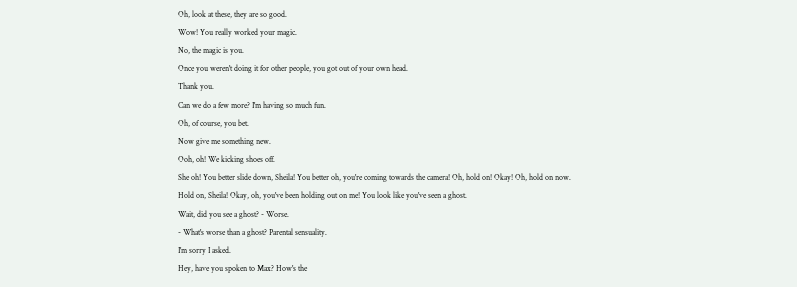Oh, look at these, they are so good.
Wow! You really worked your magic.
No, the magic is you.
Once you weren't doing it for other people, you got out of your own head.
Thank you.
Can we do a few more? I'm having so much fun.
Oh, of course, you bet.
Now give me something new.
Ooh, oh! We kicking shoes off.
She oh! You better slide down, Sheila! You better oh, you're coming towards the camera! Oh, hold on! Okay! Oh, hold on now.
Hold on, Sheila! Okay, oh, you've been holding out on me! You look like you've seen a ghost.
Wait, did you see a ghost? - Worse.
- What's worse than a ghost? Parental sensuality.
I'm sorry I asked.
Hey, have you spoken to Max? How's the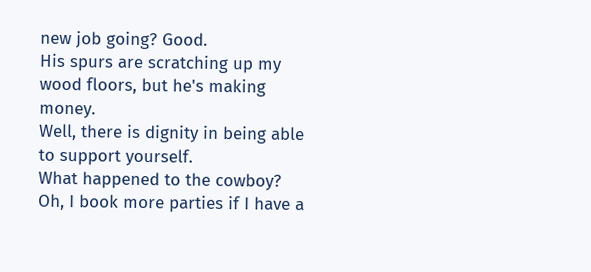new job going? Good.
His spurs are scratching up my wood floors, but he's making money.
Well, there is dignity in being able to support yourself.
What happened to the cowboy? Oh, I book more parties if I have a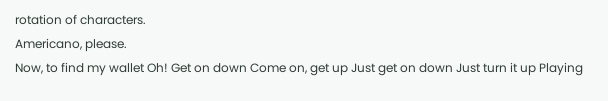rotation of characters.
Americano, please.
Now, to find my wallet Oh! Get on down Come on, get up Just get on down Just turn it up Playing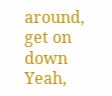around, get on down Yeah,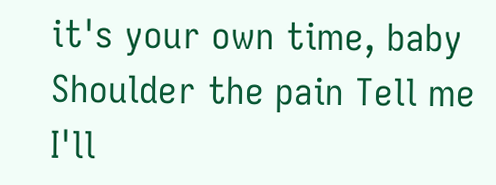it's your own time, baby Shoulder the pain Tell me I'll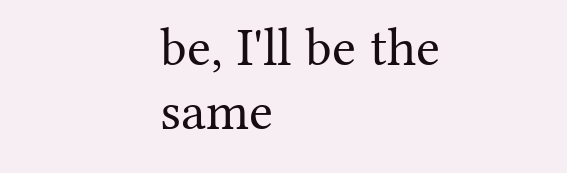be, I'll be the same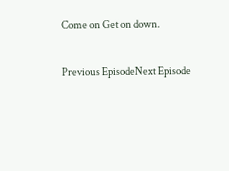Come on Get on down.

Previous EpisodeNext Episode